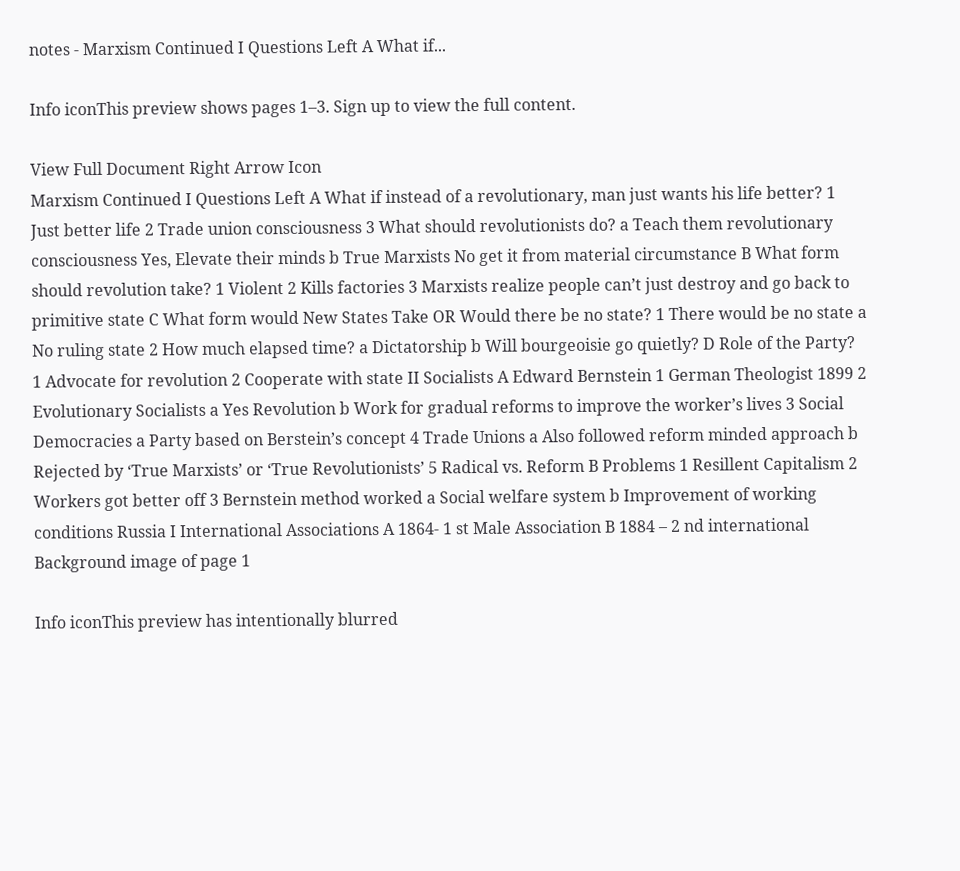notes - Marxism Continued I Questions Left A What if...

Info iconThis preview shows pages 1–3. Sign up to view the full content.

View Full Document Right Arrow Icon
Marxism Continued I Questions Left A What if instead of a revolutionary, man just wants his life better? 1 Just better life 2 Trade union consciousness 3 What should revolutionists do? a Teach them revolutionary consciousness Yes, Elevate their minds b True Marxists No get it from material circumstance B What form should revolution take? 1 Violent 2 Kills factories 3 Marxists realize people can’t just destroy and go back to primitive state C What form would New States Take OR Would there be no state? 1 There would be no state a No ruling state 2 How much elapsed time? a Dictatorship b Will bourgeoisie go quietly? D Role of the Party? 1 Advocate for revolution 2 Cooperate with state II Socialists A Edward Bernstein 1 German Theologist 1899 2 Evolutionary Socialists a Yes Revolution b Work for gradual reforms to improve the worker’s lives 3 Social Democracies a Party based on Berstein’s concept 4 Trade Unions a Also followed reform minded approach b Rejected by ‘True Marxists’ or ‘True Revolutionists’ 5 Radical vs. Reform B Problems 1 Resillent Capitalism 2 Workers got better off 3 Bernstein method worked a Social welfare system b Improvement of working conditions Russia I International Associations A 1864- 1 st Male Association B 1884 – 2 nd international
Background image of page 1

Info iconThis preview has intentionally blurred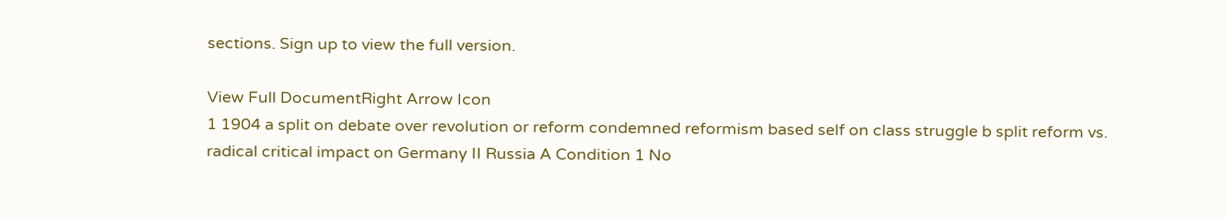sections. Sign up to view the full version.

View Full DocumentRight Arrow Icon
1 1904 a split on debate over revolution or reform condemned reformism based self on class struggle b split reform vs. radical critical impact on Germany II Russia A Condition 1 No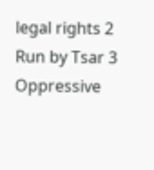legal rights 2 Run by Tsar 3 Oppressive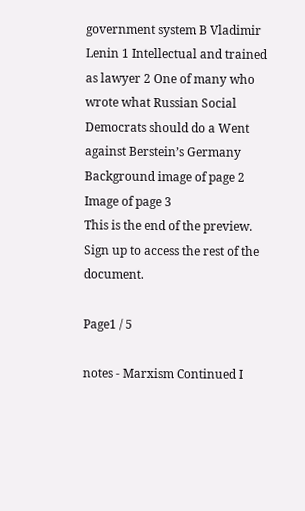government system B Vladimir Lenin 1 Intellectual and trained as lawyer 2 One of many who wrote what Russian Social Democrats should do a Went against Berstein’s Germany
Background image of page 2
Image of page 3
This is the end of the preview. Sign up to access the rest of the document.

Page1 / 5

notes - Marxism Continued I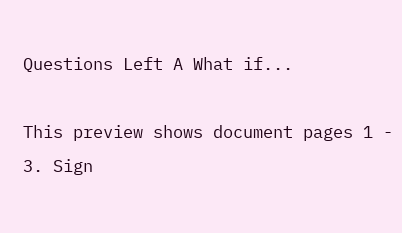Questions Left A What if...

This preview shows document pages 1 - 3. Sign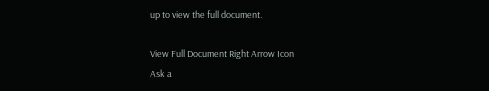up to view the full document.

View Full Document Right Arrow Icon
Ask a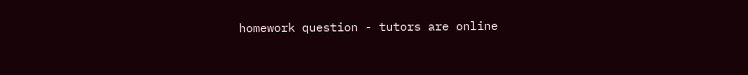homework question - tutors are online